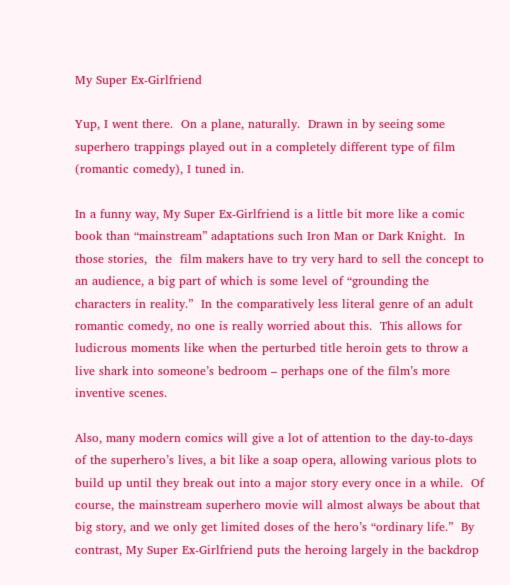My Super Ex-Girlfriend

Yup, I went there.  On a plane, naturally.  Drawn in by seeing some superhero trappings played out in a completely different type of film (romantic comedy), I tuned in.

In a funny way, My Super Ex-Girlfriend is a little bit more like a comic book than “mainstream” adaptations such Iron Man or Dark Knight.  In those stories,  the  film makers have to try very hard to sell the concept to an audience, a big part of which is some level of “grounding the characters in reality.”  In the comparatively less literal genre of an adult romantic comedy, no one is really worried about this.  This allows for ludicrous moments like when the perturbed title heroin gets to throw a live shark into someone’s bedroom – perhaps one of the film’s more inventive scenes.

Also, many modern comics will give a lot of attention to the day-to-days of the superhero’s lives, a bit like a soap opera, allowing various plots to build up until they break out into a major story every once in a while.  Of course, the mainstream superhero movie will almost always be about that big story, and we only get limited doses of the hero’s “ordinary life.”  By contrast, My Super Ex-Girlfriend puts the heroing largely in the backdrop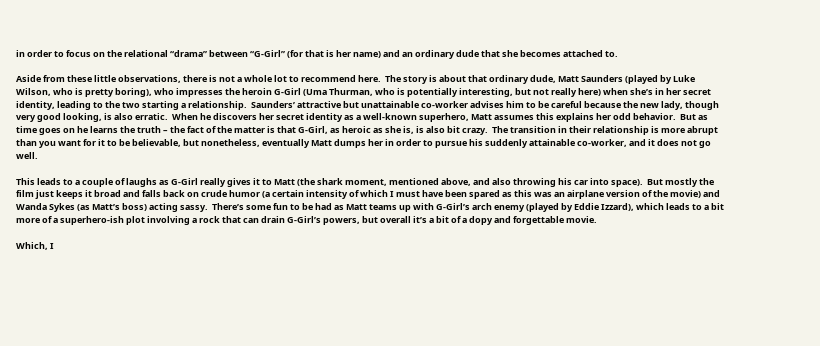in order to focus on the relational “drama” between “G-Girl” (for that is her name) and an ordinary dude that she becomes attached to.

Aside from these little observations, there is not a whole lot to recommend here.  The story is about that ordinary dude, Matt Saunders (played by Luke Wilson, who is pretty boring), who impresses the heroin G-Girl (Uma Thurman, who is potentially interesting, but not really here) when she’s in her secret identity, leading to the two starting a relationship.  Saunders’ attractive but unattainable co-worker advises him to be careful because the new lady, though very good looking, is also erratic.  When he discovers her secret identity as a well-known superhero, Matt assumes this explains her odd behavior.  But as time goes on he learns the truth – the fact of the matter is that G-Girl, as heroic as she is, is also bit crazy.  The transition in their relationship is more abrupt than you want for it to be believable, but nonetheless, eventually Matt dumps her in order to pursue his suddenly attainable co-worker, and it does not go well.

This leads to a couple of laughs as G-Girl really gives it to Matt (the shark moment, mentioned above, and also throwing his car into space).  But mostly the film just keeps it broad and falls back on crude humor (a certain intensity of which I must have been spared as this was an airplane version of the movie) and Wanda Sykes (as Matt’s boss) acting sassy.  There’s some fun to be had as Matt teams up with G-Girl’s arch enemy (played by Eddie Izzard), which leads to a bit more of a superhero-ish plot involving a rock that can drain G-Girl’s powers, but overall it’s a bit of a dopy and forgettable movie.

Which, I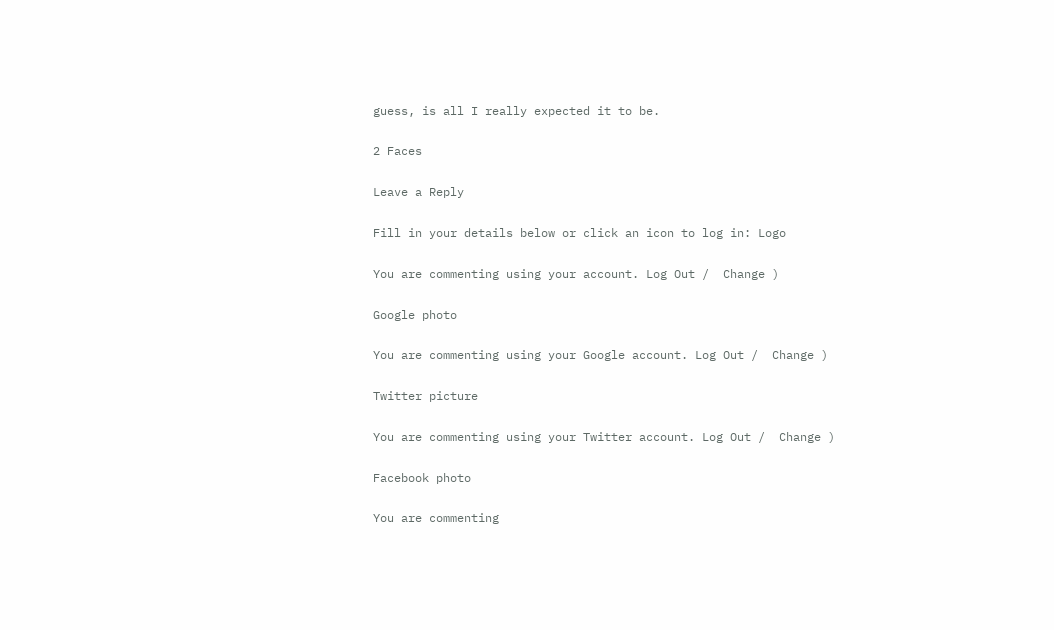guess, is all I really expected it to be.

2 Faces

Leave a Reply

Fill in your details below or click an icon to log in: Logo

You are commenting using your account. Log Out /  Change )

Google photo

You are commenting using your Google account. Log Out /  Change )

Twitter picture

You are commenting using your Twitter account. Log Out /  Change )

Facebook photo

You are commenting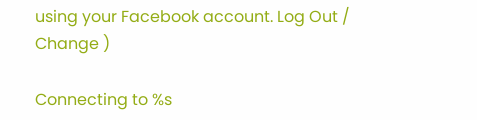using your Facebook account. Log Out /  Change )

Connecting to %s